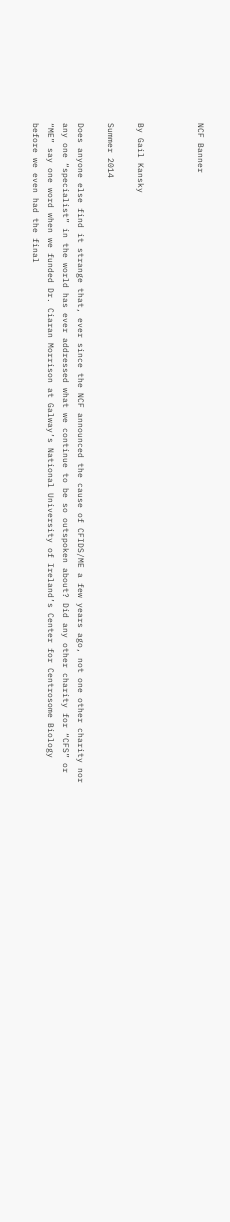NCF Banner



By Gail Kansky

Summer 2014

Does anyone else find it strange that, ever since the NCF announced the cause of CFIDS/ME a few years ago, not one other charity nor any one “specialist” in the world has ever addressed what we continue to be so outspoken about? Did any other charity for “CFS” or “ME” say one word when we funded Dr. Ciaran Morrison at Galway’s National University of Ireland’s Center for Centrosome Biology before we even had the final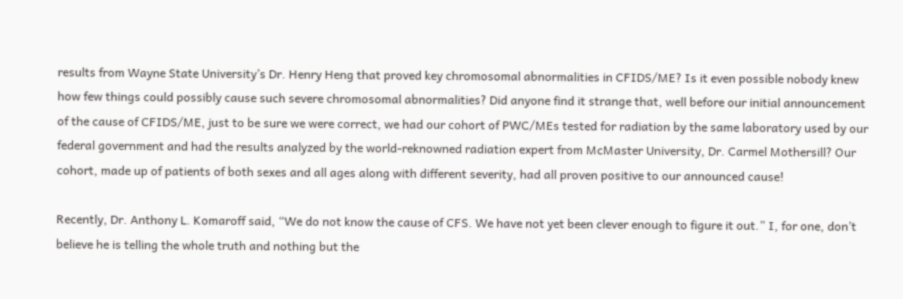results from Wayne State University’s Dr. Henry Heng that proved key chromosomal abnormalities in CFIDS/ME? Is it even possible nobody knew how few things could possibly cause such severe chromosomal abnormalities? Did anyone find it strange that, well before our initial announcement of the cause of CFIDS/ME, just to be sure we were correct, we had our cohort of PWC/MEs tested for radiation by the same laboratory used by our federal government and had the results analyzed by the world-reknowned radiation expert from McMaster University, Dr. Carmel Mothersill? Our cohort, made up of patients of both sexes and all ages along with different severity, had all proven positive to our announced cause!

Recently, Dr. Anthony L. Komaroff said, “We do not know the cause of CFS. We have not yet been clever enough to figure it out.” I, for one, don’t believe he is telling the whole truth and nothing but the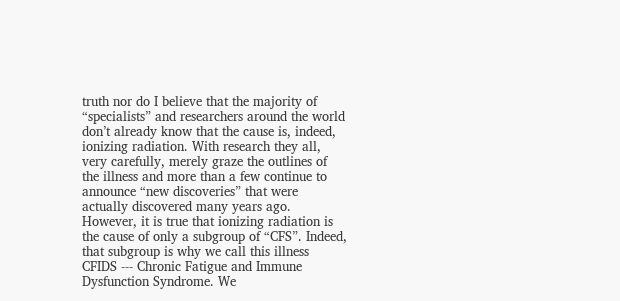truth nor do I believe that the majority of “specialists” and researchers around the world don’t already know that the cause is, indeed, ionizing radiation. With research they all, very carefully, merely graze the outlines of the illness and more than a few continue to announce “new discoveries” that were actually discovered many years ago. However, it is true that ionizing radiation is the cause of only a subgroup of “CFS”. Indeed, that subgroup is why we call this illness CFIDS --- Chronic Fatigue and Immune Dysfunction Syndrome. We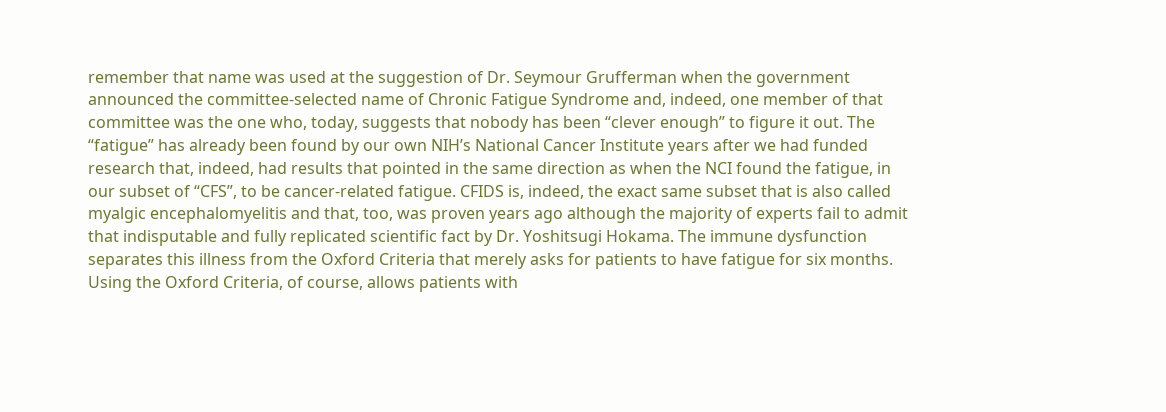remember that name was used at the suggestion of Dr. Seymour Grufferman when the government announced the committee-selected name of Chronic Fatigue Syndrome and, indeed, one member of that committee was the one who, today, suggests that nobody has been “clever enough” to figure it out. The “fatigue” has already been found by our own NIH’s National Cancer Institute years after we had funded research that, indeed, had results that pointed in the same direction as when the NCI found the fatigue, in our subset of “CFS”, to be cancer-related fatigue. CFIDS is, indeed, the exact same subset that is also called myalgic encephalomyelitis and that, too, was proven years ago although the majority of experts fail to admit that indisputable and fully replicated scientific fact by Dr. Yoshitsugi Hokama. The immune dysfunction separates this illness from the Oxford Criteria that merely asks for patients to have fatigue for six months. Using the Oxford Criteria, of course, allows patients with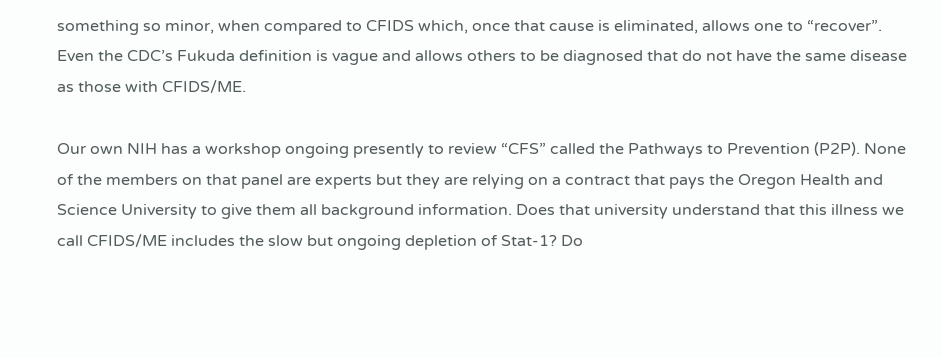something so minor, when compared to CFIDS which, once that cause is eliminated, allows one to “recover”. Even the CDC’s Fukuda definition is vague and allows others to be diagnosed that do not have the same disease as those with CFIDS/ME.

Our own NIH has a workshop ongoing presently to review “CFS” called the Pathways to Prevention (P2P). None of the members on that panel are experts but they are relying on a contract that pays the Oregon Health and Science University to give them all background information. Does that university understand that this illness we call CFIDS/ME includes the slow but ongoing depletion of Stat-1? Do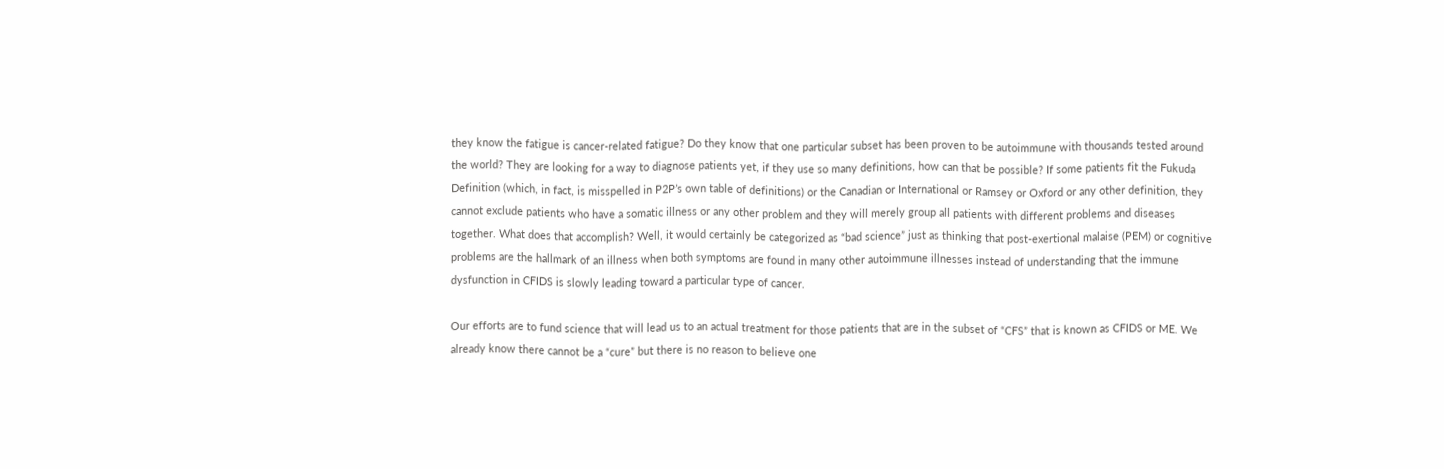they know the fatigue is cancer-related fatigue? Do they know that one particular subset has been proven to be autoimmune with thousands tested around the world? They are looking for a way to diagnose patients yet, if they use so many definitions, how can that be possible? If some patients fit the Fukuda Definition (which, in fact, is misspelled in P2P’s own table of definitions) or the Canadian or International or Ramsey or Oxford or any other definition, they cannot exclude patients who have a somatic illness or any other problem and they will merely group all patients with different problems and diseases together. What does that accomplish? Well, it would certainly be categorized as “bad science” just as thinking that post-exertional malaise (PEM) or cognitive problems are the hallmark of an illness when both symptoms are found in many other autoimmune illnesses instead of understanding that the immune dysfunction in CFIDS is slowly leading toward a particular type of cancer.

Our efforts are to fund science that will lead us to an actual treatment for those patients that are in the subset of “CFS” that is known as CFIDS or ME. We already know there cannot be a “cure” but there is no reason to believe one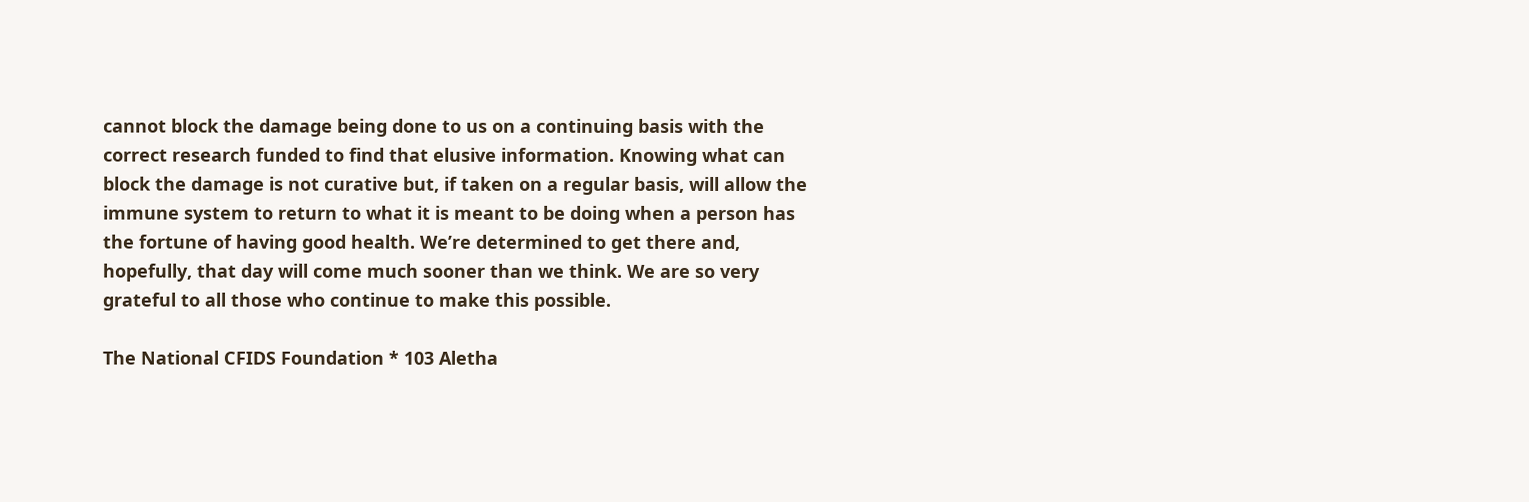cannot block the damage being done to us on a continuing basis with the correct research funded to find that elusive information. Knowing what can block the damage is not curative but, if taken on a regular basis, will allow the immune system to return to what it is meant to be doing when a person has the fortune of having good health. We’re determined to get there and, hopefully, that day will come much sooner than we think. We are so very grateful to all those who continue to make this possible.

The National CFIDS Foundation * 103 Aletha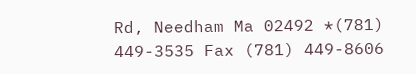Rd, Needham Ma 02492 *(781) 449-3535 Fax (781) 449-8606